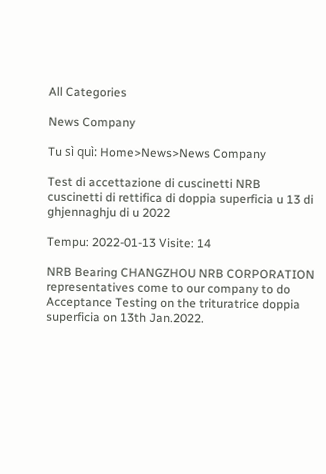All Categories

News Company

Tu sì quì: Home>News>News Company

Test di accettazione di cuscinetti NRB cuscinetti di rettifica di doppia superficia u 13 di ghjennaghju di u 2022

Tempu: 2022-01-13 Visite: 14

NRB Bearing CHANGZHOU NRB CORPORATION representatives come to our company to do Acceptance Testing on the trituratrice doppia superficia on 13th Jan.2022.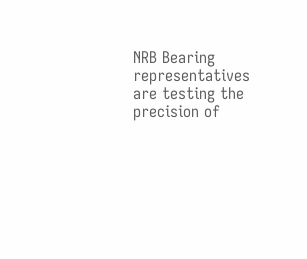NRB Bearing representatives are testing the precision of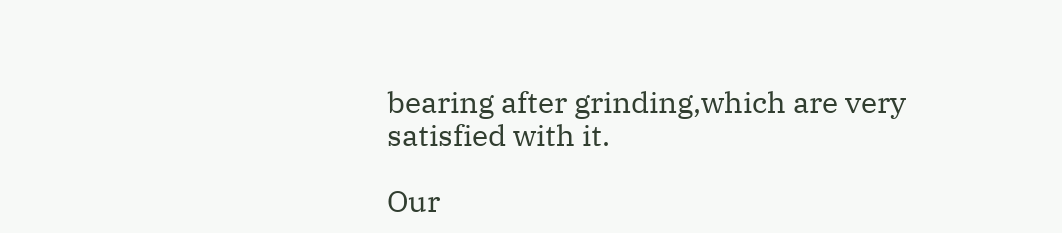bearing after grinding,which are very satisfied with it.

Our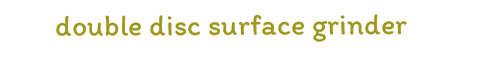double disc surface grinder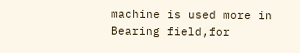machine is used more in Bearing field,for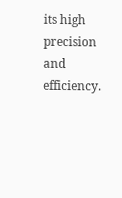its high precision and efficiency.